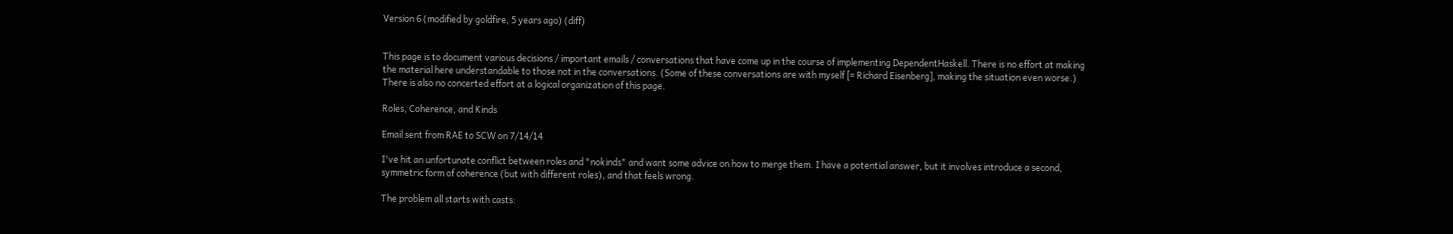Version 6 (modified by goldfire, 5 years ago) (diff)


This page is to document various decisions / important emails / conversations that have come up in the course of implementing DependentHaskell. There is no effort at making the material here understandable to those not in the conversations. (Some of these conversations are with myself [= Richard Eisenberg], making the situation even worse.) There is also no concerted effort at a logical organization of this page.

Roles, Coherence, and Kinds

Email sent from RAE to SCW on 7/14/14

I've hit an unfortunate conflict between roles and "nokinds" and want some advice on how to merge them. I have a potential answer, but it involves introduce a second, symmetric form of coherence (but with different roles), and that feels wrong.

The problem all starts with casts: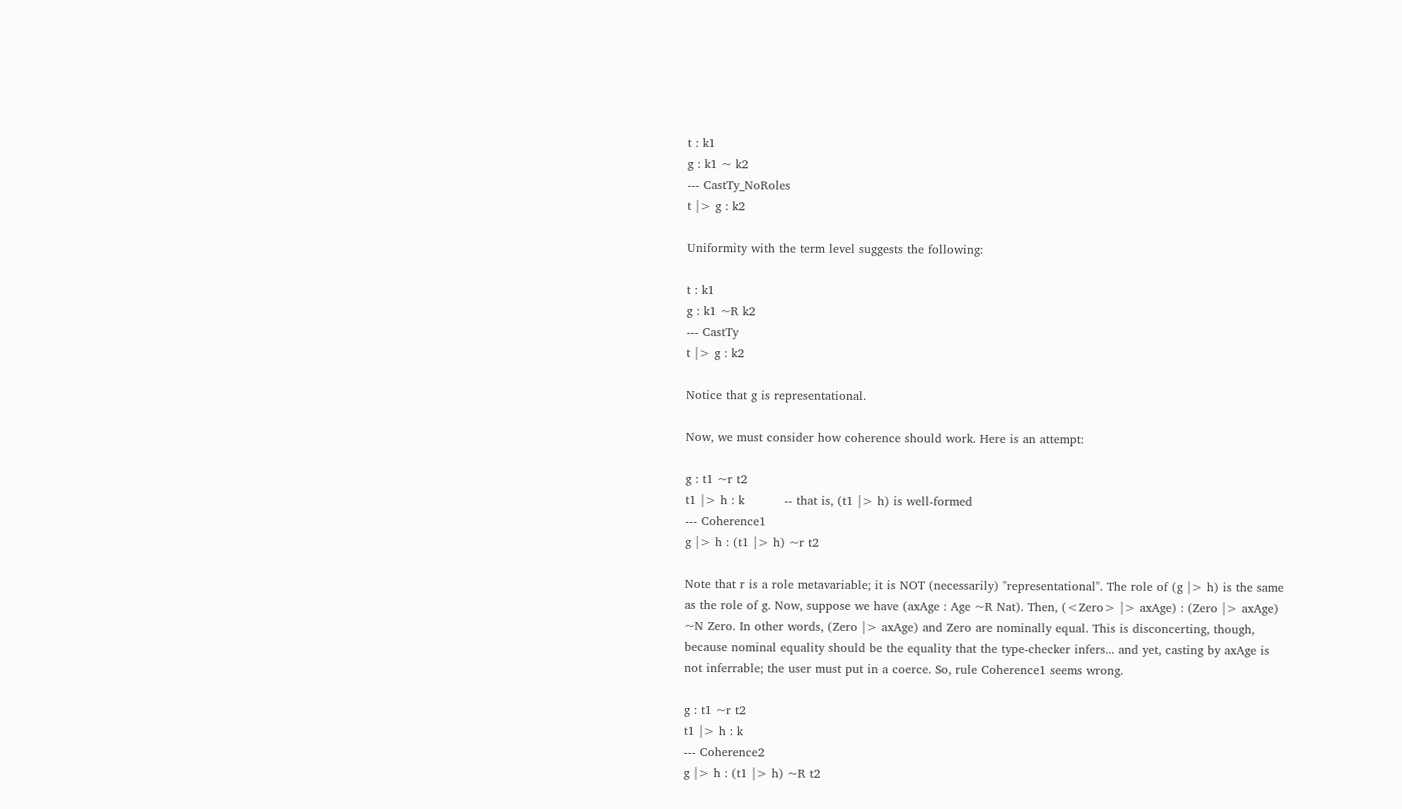t : k1
g : k1 ~ k2
--- CastTy_NoRoles
t |> g : k2

Uniformity with the term level suggests the following:

t : k1
g : k1 ~R k2
--- CastTy
t |> g : k2

Notice that g is representational.

Now, we must consider how coherence should work. Here is an attempt:

g : t1 ~r t2
t1 |> h : k          -- that is, (t1 |> h) is well-formed
--- Coherence1
g |> h : (t1 |> h) ~r t2

Note that r is a role metavariable; it is NOT (necessarily) "representational". The role of (g |> h) is the same as the role of g. Now, suppose we have (axAge : Age ~R Nat). Then, (<Zero> |> axAge) : (Zero |> axAge) ~N Zero. In other words, (Zero |> axAge) and Zero are nominally equal. This is disconcerting, though, because nominal equality should be the equality that the type-checker infers... and yet, casting by axAge is not inferrable; the user must put in a coerce. So, rule Coherence1 seems wrong.

g : t1 ~r t2
t1 |> h : k
--- Coherence2
g |> h : (t1 |> h) ~R t2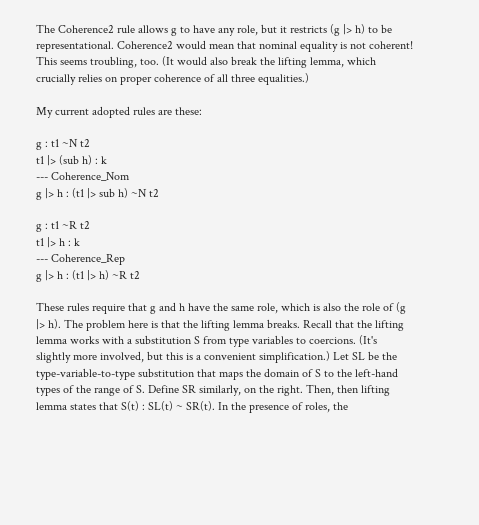The Coherence2 rule allows g to have any role, but it restricts (g |> h) to be representational. Coherence2 would mean that nominal equality is not coherent! This seems troubling, too. (It would also break the lifting lemma, which crucially relies on proper coherence of all three equalities.)

My current adopted rules are these:

g : t1 ~N t2
t1 |> (sub h) : k
--- Coherence_Nom
g |> h : (t1 |> sub h) ~N t2

g : t1 ~R t2
t1 |> h : k
--- Coherence_Rep
g |> h : (t1 |> h) ~R t2

These rules require that g and h have the same role, which is also the role of (g |> h). The problem here is that the lifting lemma breaks. Recall that the lifting lemma works with a substitution S from type variables to coercions. (It's slightly more involved, but this is a convenient simplification.) Let SL be the type-variable-to-type substitution that maps the domain of S to the left-hand types of the range of S. Define SR similarly, on the right. Then, then lifting lemma states that S(t) : SL(t) ~ SR(t). In the presence of roles, the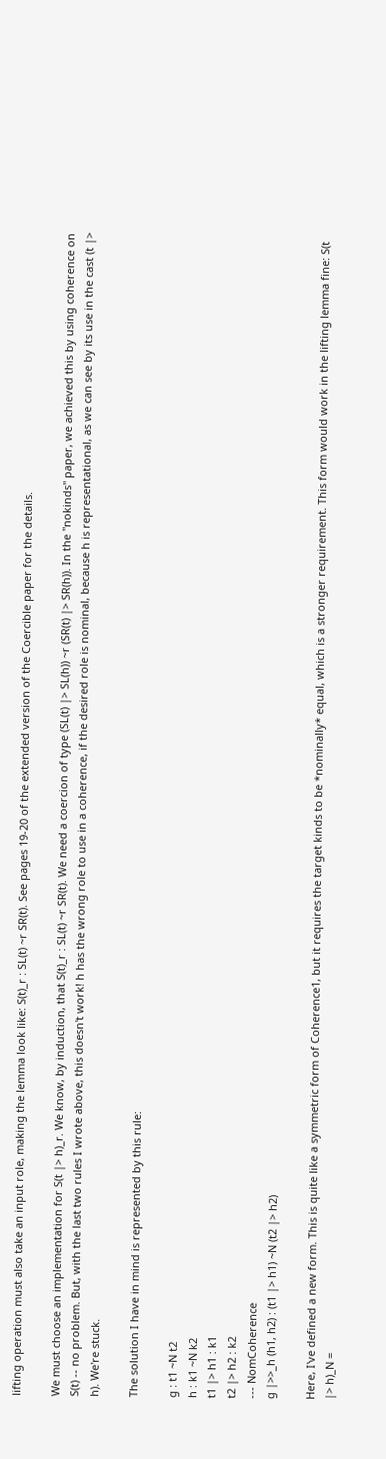lifting operation must also take an input role, making the lemma look like: S(t)_r : SL(t) ~r SR(t). See pages 19-20 of the extended version of the Coercible paper for the details.

We must choose an implementation for S(t |> h)_r. We know, by induction, that S(t)_r : SL(t) ~r SR(t). We need a coercion of type (SL(t) |> SL(h)) ~r (SR(t) |> SR(h)). In the "nokinds" paper, we achieved this by using coherence on S(t) -- no problem. But, with the last two rules I wrote above, this doesn't work! h has the wrong role to use in a coherence, if the desired role is nominal, because h is representational, as we can see by its use in the cast (t |> h). We're stuck.

The solution I have in mind is represented by this rule:

g : t1 ~N t2
h : k1 ~N k2
t1 |> h1 : k1
t2 |> h2 : k2
--- NomCoherence
g |>>_h (h1, h2) : (t1 |> h1) ~N (t2 |> h2)

Here, I've defined a new form. This is quite like a symmetric form of Coherence1, but it requires the target kinds to be *nominally* equal, which is a stronger requirement. This form would work in the lifting lemma fine: S(t |> h)_N =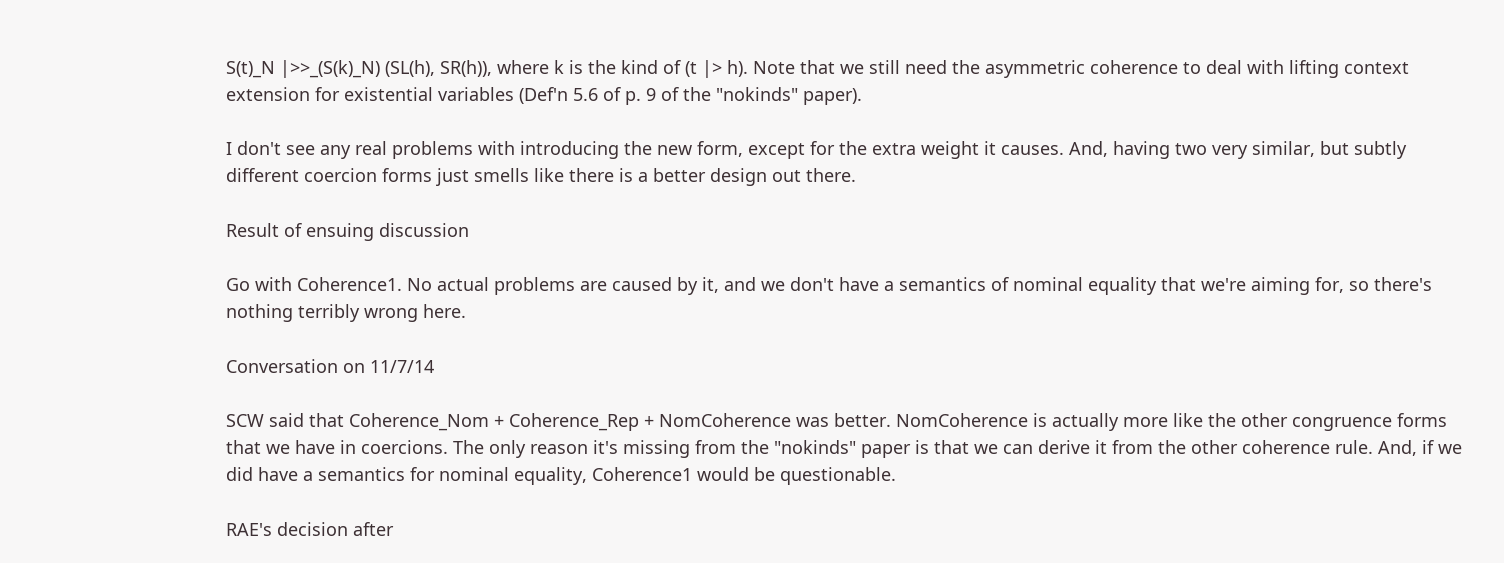S(t)_N |>>_(S(k)_N) (SL(h), SR(h)), where k is the kind of (t |> h). Note that we still need the asymmetric coherence to deal with lifting context extension for existential variables (Def'n 5.6 of p. 9 of the "nokinds" paper).

I don't see any real problems with introducing the new form, except for the extra weight it causes. And, having two very similar, but subtly different coercion forms just smells like there is a better design out there.

Result of ensuing discussion

Go with Coherence1. No actual problems are caused by it, and we don't have a semantics of nominal equality that we're aiming for, so there's nothing terribly wrong here.

Conversation on 11/7/14

SCW said that Coherence_Nom + Coherence_Rep + NomCoherence was better. NomCoherence is actually more like the other congruence forms that we have in coercions. The only reason it's missing from the "nokinds" paper is that we can derive it from the other coherence rule. And, if we did have a semantics for nominal equality, Coherence1 would be questionable.

RAE's decision after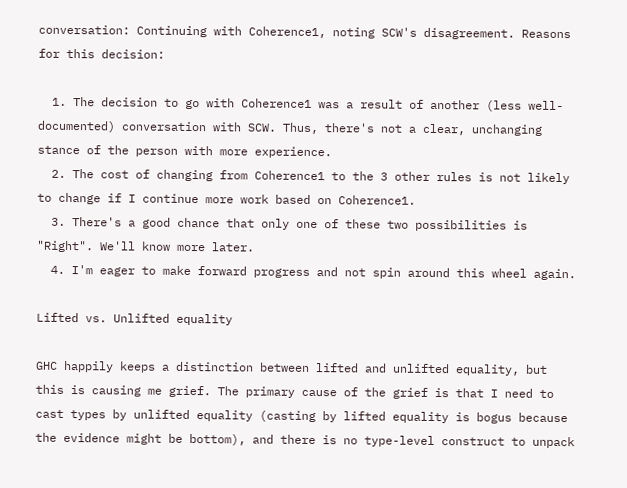conversation: Continuing with Coherence1, noting SCW's disagreement. Reasons for this decision:

  1. The decision to go with Coherence1 was a result of another (less well-documented) conversation with SCW. Thus, there's not a clear, unchanging stance of the person with more experience.
  2. The cost of changing from Coherence1 to the 3 other rules is not likely to change if I continue more work based on Coherence1.
  3. There's a good chance that only one of these two possibilities is "Right". We'll know more later.
  4. I'm eager to make forward progress and not spin around this wheel again.

Lifted vs. Unlifted equality

GHC happily keeps a distinction between lifted and unlifted equality, but this is causing me grief. The primary cause of the grief is that I need to cast types by unlifted equality (casting by lifted equality is bogus because the evidence might be bottom), and there is no type-level construct to unpack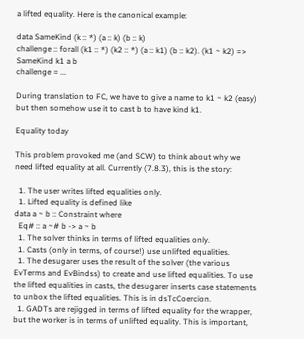a lifted equality. Here is the canonical example:

data SameKind (k :: *) (a :: k) (b :: k)
challenge :: forall (k1 :: *) (k2 :: *) (a :: k1) (b :: k2). (k1 ~ k2) => SameKind k1 a b
challenge = ...

During translation to FC, we have to give a name to k1 ~ k2 (easy) but then somehow use it to cast b to have kind k1.

Equality today

This problem provoked me (and SCW) to think about why we need lifted equality at all. Currently (7.8.3), this is the story:

  1. The user writes lifted equalities only.
  1. Lifted equality is defined like
data a ~ b :: Constraint where
  Eq# :: a ~# b -> a ~ b
  1. The solver thinks in terms of lifted equalities only.
  1. Casts (only in terms, of course!) use unlifted equalities.
  1. The desugarer uses the result of the solver (the various EvTerms and EvBindss) to create and use lifted equalities. To use the lifted equalities in casts, the desugarer inserts case statements to unbox the lifted equalities. This is in dsTcCoercion.
  1. GADTs are rejigged in terms of lifted equality for the wrapper, but the worker is in terms of unlifted equality. This is important,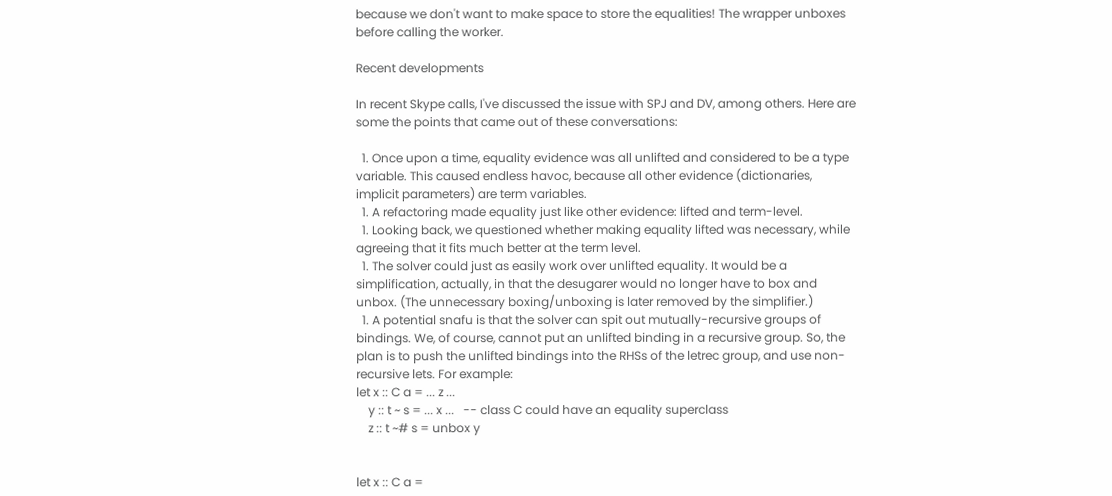because we don't want to make space to store the equalities! The wrapper unboxes before calling the worker.

Recent developments

In recent Skype calls, I've discussed the issue with SPJ and DV, among others. Here are some the points that came out of these conversations:

  1. Once upon a time, equality evidence was all unlifted and considered to be a type variable. This caused endless havoc, because all other evidence (dictionaries, implicit parameters) are term variables.
  1. A refactoring made equality just like other evidence: lifted and term-level.
  1. Looking back, we questioned whether making equality lifted was necessary, while agreeing that it fits much better at the term level.
  1. The solver could just as easily work over unlifted equality. It would be a simplification, actually, in that the desugarer would no longer have to box and unbox. (The unnecessary boxing/unboxing is later removed by the simplifier.)
  1. A potential snafu is that the solver can spit out mutually-recursive groups of bindings. We, of course, cannot put an unlifted binding in a recursive group. So, the plan is to push the unlifted bindings into the RHSs of the letrec group, and use non-recursive lets. For example:
let x :: C a = ... z ...
    y :: t ~ s = ... x ...   -- class C could have an equality superclass
    z :: t ~# s = unbox y


let x :: C a =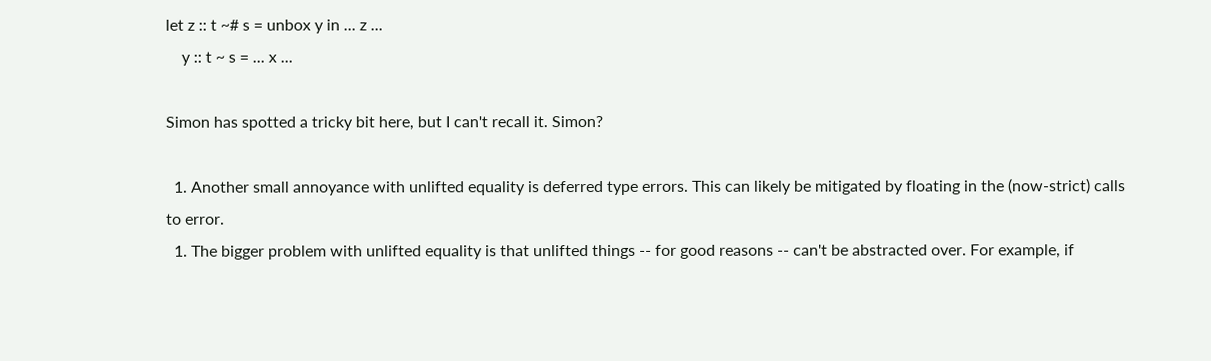let z :: t ~# s = unbox y in ... z ...
    y :: t ~ s = ... x ...

Simon has spotted a tricky bit here, but I can't recall it. Simon?

  1. Another small annoyance with unlifted equality is deferred type errors. This can likely be mitigated by floating in the (now-strict) calls to error.
  1. The bigger problem with unlifted equality is that unlifted things -- for good reasons -- can't be abstracted over. For example, if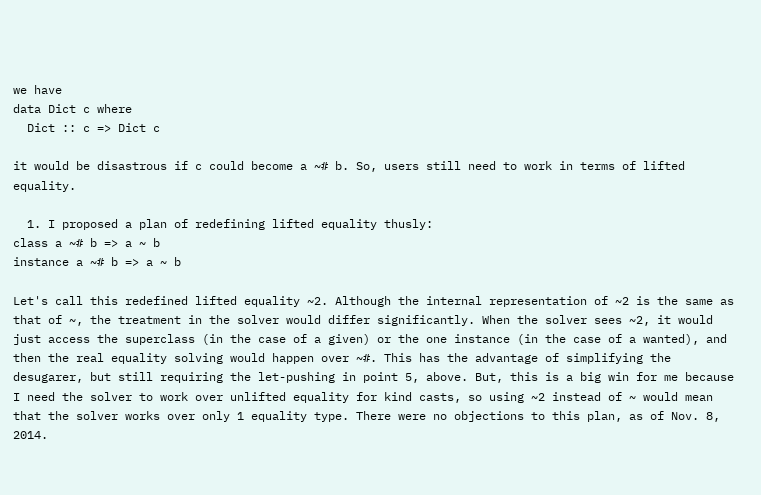we have
data Dict c where
  Dict :: c => Dict c

it would be disastrous if c could become a ~# b. So, users still need to work in terms of lifted equality.

  1. I proposed a plan of redefining lifted equality thusly:
class a ~# b => a ~ b
instance a ~# b => a ~ b

Let's call this redefined lifted equality ~2. Although the internal representation of ~2 is the same as that of ~, the treatment in the solver would differ significantly. When the solver sees ~2, it would just access the superclass (in the case of a given) or the one instance (in the case of a wanted), and then the real equality solving would happen over ~#. This has the advantage of simplifying the desugarer, but still requiring the let-pushing in point 5, above. But, this is a big win for me because I need the solver to work over unlifted equality for kind casts, so using ~2 instead of ~ would mean that the solver works over only 1 equality type. There were no objections to this plan, as of Nov. 8, 2014.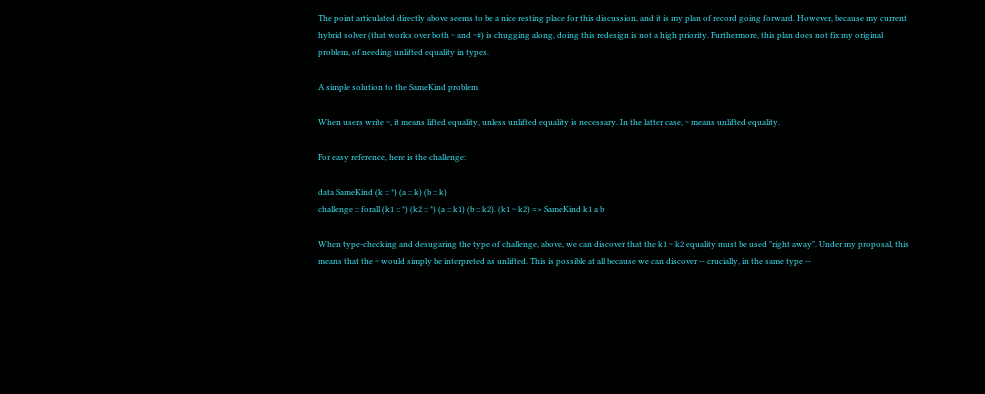The point articulated directly above seems to be a nice resting place for this discussion, and it is my plan of record going forward. However, because my current hybrid solver (that works over both ~ and ~#) is chugging along, doing this redesign is not a high priority. Furthermore, this plan does not fix my original problem, of needing unlifted equality in types.

A simple solution to the SameKind problem

When users write ~, it means lifted equality, unless unlifted equality is necessary. In the latter case, ~ means unlifted equality.

For easy reference, here is the challenge:

data SameKind (k :: *) (a :: k) (b :: k)
challenge :: forall (k1 :: *) (k2 :: *) (a :: k1) (b :: k2). (k1 ~ k2) => SameKind k1 a b

When type-checking and desugaring the type of challenge, above, we can discover that the k1 ~ k2 equality must be used "right away". Under my proposal, this means that the ~ would simply be interpreted as unlifted. This is possible at all because we can discover -- crucially, in the same type --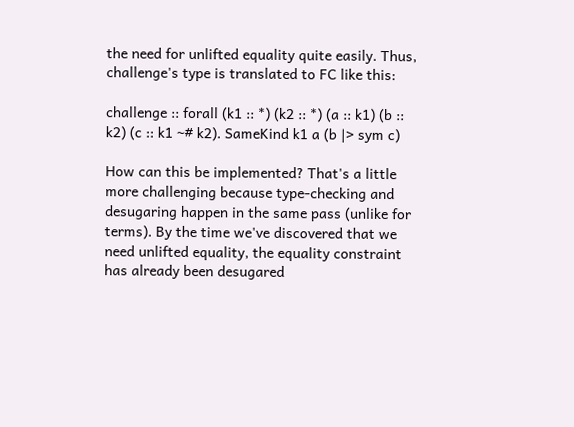the need for unlifted equality quite easily. Thus, challenge's type is translated to FC like this:

challenge :: forall (k1 :: *) (k2 :: *) (a :: k1) (b :: k2) (c :: k1 ~# k2). SameKind k1 a (b |> sym c)

How can this be implemented? That's a little more challenging because type-checking and desugaring happen in the same pass (unlike for terms). By the time we've discovered that we need unlifted equality, the equality constraint has already been desugared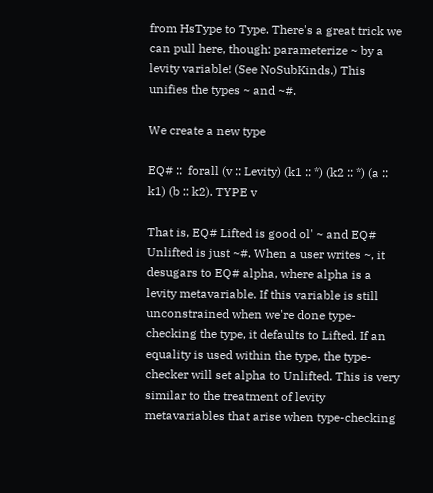from HsType to Type. There's a great trick we can pull here, though: parameterize ~ by a levity variable! (See NoSubKinds.) This unifies the types ~ and ~#.

We create a new type

EQ# ::  forall (v :: Levity) (k1 :: *) (k2 :: *) (a :: k1) (b :: k2). TYPE v

That is, EQ# Lifted is good ol' ~ and EQ# Unlifted is just ~#. When a user writes ~, it desugars to EQ# alpha, where alpha is a levity metavariable. If this variable is still unconstrained when we're done type-checking the type, it defaults to Lifted. If an equality is used within the type, the type-checker will set alpha to Unlifted. This is very similar to the treatment of levity metavariables that arise when type-checking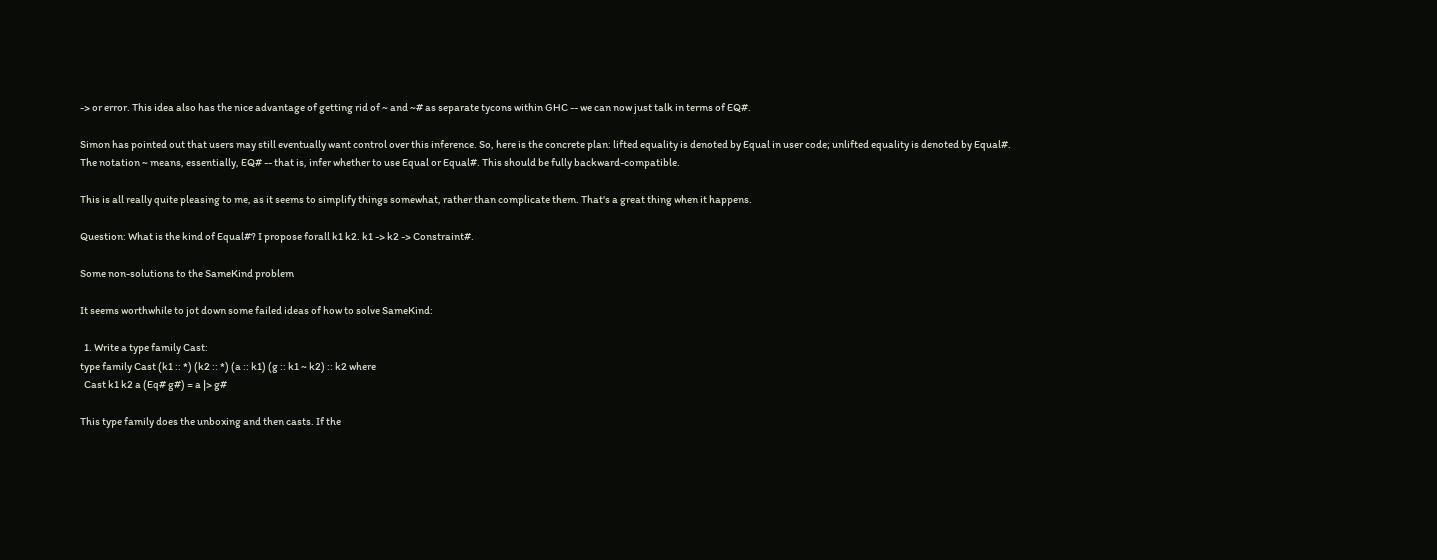-> or error. This idea also has the nice advantage of getting rid of ~ and ~# as separate tycons within GHC -- we can now just talk in terms of EQ#.

Simon has pointed out that users may still eventually want control over this inference. So, here is the concrete plan: lifted equality is denoted by Equal in user code; unlifted equality is denoted by Equal#. The notation ~ means, essentially, EQ# -- that is, infer whether to use Equal or Equal#. This should be fully backward-compatible.

This is all really quite pleasing to me, as it seems to simplify things somewhat, rather than complicate them. That's a great thing when it happens.

Question: What is the kind of Equal#? I propose forall k1 k2. k1 -> k2 -> Constraint#.

Some non-solutions to the SameKind problem

It seems worthwhile to jot down some failed ideas of how to solve SameKind:

  1. Write a type family Cast:
type family Cast (k1 :: *) (k2 :: *) (a :: k1) (g :: k1 ~ k2) :: k2 where
  Cast k1 k2 a (Eq# g#) = a |> g#

This type family does the unboxing and then casts. If the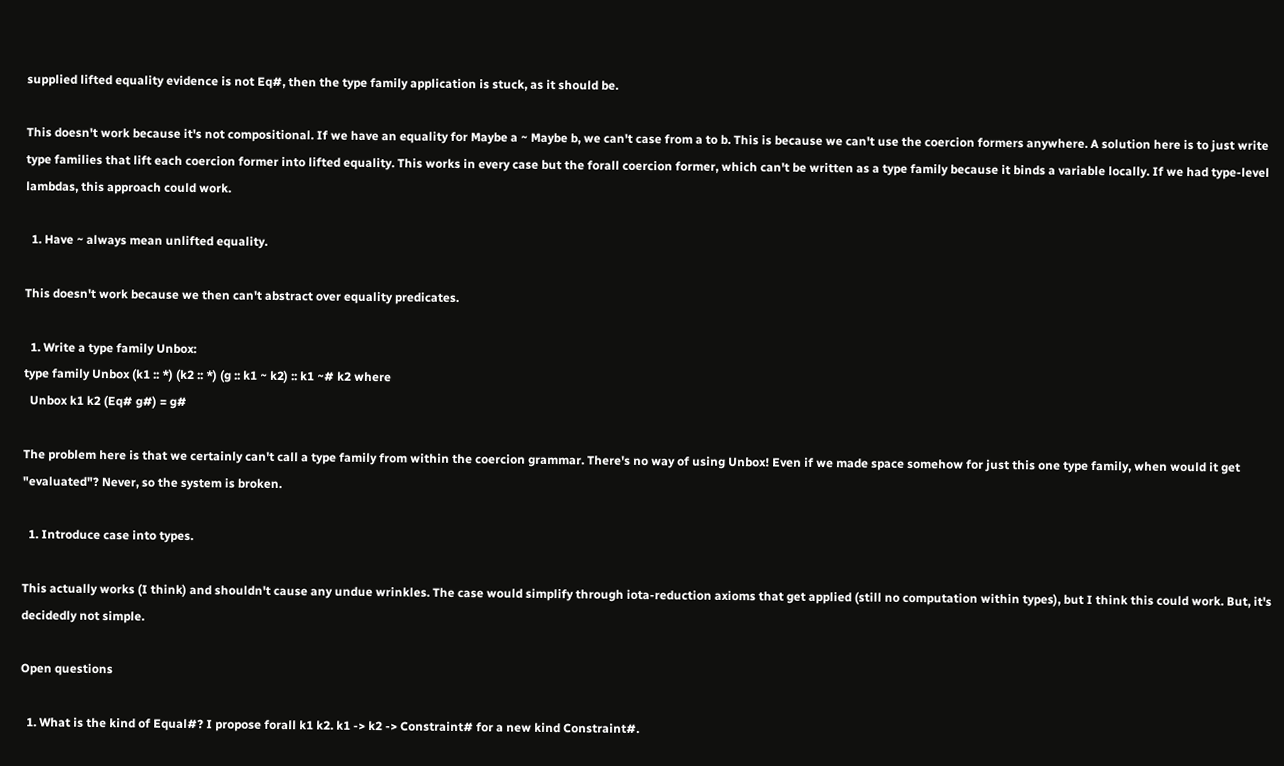supplied lifted equality evidence is not Eq#, then the type family application is stuck, as it should be.

This doesn't work because it's not compositional. If we have an equality for Maybe a ~ Maybe b, we can't case from a to b. This is because we can't use the coercion formers anywhere. A solution here is to just write type families that lift each coercion former into lifted equality. This works in every case but the forall coercion former, which can't be written as a type family because it binds a variable locally. If we had type-level lambdas, this approach could work.

  1. Have ~ always mean unlifted equality.

This doesn't work because we then can't abstract over equality predicates.

  1. Write a type family Unbox:
type family Unbox (k1 :: *) (k2 :: *) (g :: k1 ~ k2) :: k1 ~# k2 where
  Unbox k1 k2 (Eq# g#) = g#

The problem here is that we certainly can't call a type family from within the coercion grammar. There's no way of using Unbox! Even if we made space somehow for just this one type family, when would it get "evaluated"? Never, so the system is broken.

  1. Introduce case into types.

This actually works (I think) and shouldn't cause any undue wrinkles. The case would simplify through iota-reduction axioms that get applied (still no computation within types), but I think this could work. But, it's decidedly not simple.

Open questions

  1. What is the kind of Equal#? I propose forall k1 k2. k1 -> k2 -> Constraint# for a new kind Constraint#.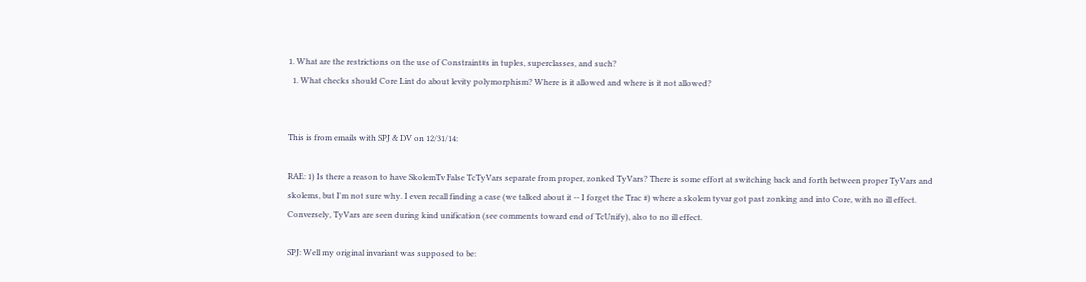1. What are the restrictions on the use of Constraint#s in tuples, superclasses, and such?
  1. What checks should Core Lint do about levity polymorphism? Where is it allowed and where is it not allowed?


This is from emails with SPJ & DV on 12/31/14:

RAE: 1) Is there a reason to have SkolemTv False TcTyVars separate from proper, zonked TyVars? There is some effort at switching back and forth between proper TyVars and skolems, but I'm not sure why. I even recall finding a case (we talked about it -- I forget the Trac #) where a skolem tyvar got past zonking and into Core, with no ill effect. Conversely, TyVars are seen during kind unification (see comments toward end of TcUnify), also to no ill effect.

SPJ: Well my original invariant was supposed to be: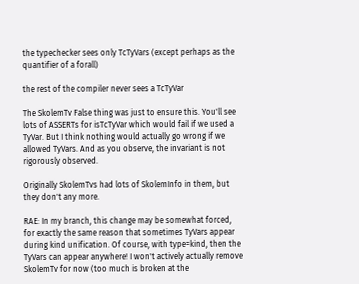the typechecker sees only TcTyVars (except perhaps as the quantifier of a forall)

the rest of the compiler never sees a TcTyVar

The SkolemTv False thing was just to ensure this. You'll see lots of ASSERTs for isTcTyVar which would fail if we used a TyVar. But I think nothing would actually go wrong if we allowed TyVars. And as you observe, the invariant is not rigorously observed.

Originally SkolemTvs had lots of SkolemInfo in them, but they don't any more.

RAE: In my branch, this change may be somewhat forced, for exactly the same reason that sometimes TyVars appear during kind unification. Of course, with type=kind, then the TyVars can appear anywhere! I won't actively actually remove SkolemTv for now (too much is broken at the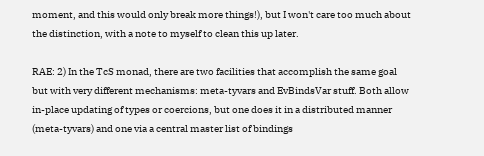moment, and this would only break more things!), but I won't care too much about the distinction, with a note to myself to clean this up later.

RAE: 2) In the TcS monad, there are two facilities that accomplish the same goal but with very different mechanisms: meta-tyvars and EvBindsVar stuff. Both allow in-place updating of types or coercions, but one does it in a distributed manner (meta-tyvars) and one via a central master list of bindings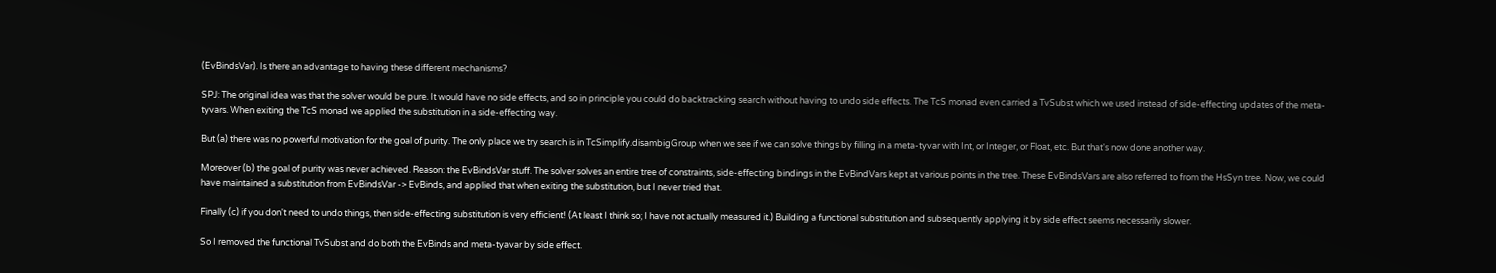(EvBindsVar). Is there an advantage to having these different mechanisms?

SPJ: The original idea was that the solver would be pure. It would have no side effects, and so in principle you could do backtracking search without having to undo side effects. The TcS monad even carried a TvSubst which we used instead of side-effecting updates of the meta-tyvars. When exiting the TcS monad we applied the substitution in a side-effecting way.

But (a) there was no powerful motivation for the goal of purity. The only place we try search is in TcSimplify.disambigGroup when we see if we can solve things by filling in a meta-tyvar with Int, or Integer, or Float, etc. But that's now done another way.

Moreover (b) the goal of purity was never achieved. Reason: the EvBindsVar stuff. The solver solves an entire tree of constraints, side-effecting bindings in the EvBindVars kept at various points in the tree. These EvBindsVars are also referred to from the HsSyn tree. Now, we could have maintained a substitution from EvBindsVar -> EvBinds, and applied that when exiting the substitution, but I never tried that.

Finally (c) if you don't need to undo things, then side-effecting substitution is very efficient! (At least I think so; I have not actually measured it.) Building a functional substitution and subsequently applying it by side effect seems necessarily slower.

So I removed the functional TvSubst and do both the EvBinds and meta-tyavar by side effect.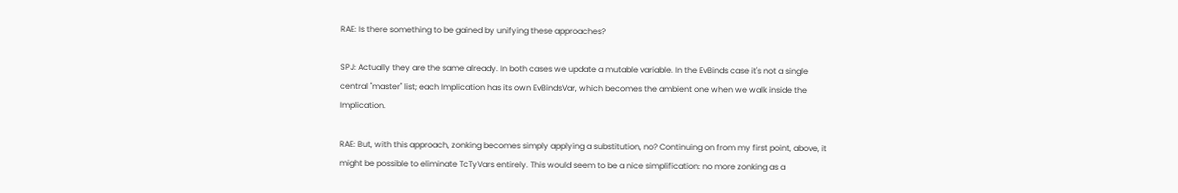RAE: Is there something to be gained by unifying these approaches?

SPJ: Actually they are the same already. In both cases we update a mutable variable. In the EvBinds case it's not a single central "master" list; each Implication has its own EvBindsVar, which becomes the ambient one when we walk inside the Implication.

RAE: But, with this approach, zonking becomes simply applying a substitution, no? Continuing on from my first point, above, it might be possible to eliminate TcTyVars entirely. This would seem to be a nice simplification: no more zonking as a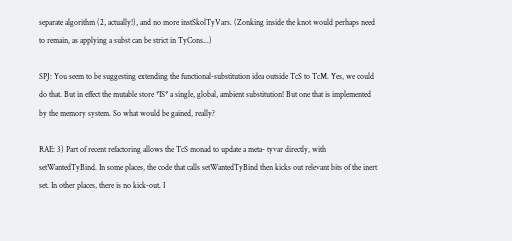separate algorithm (2, actually!), and no more instSkolTyVars. (Zonking inside the knot would perhaps need to remain, as applying a subst can be strict in TyCons...)

SPJ: You seem to be suggesting extending the functional-substitution idea outside TcS to TcM. Yes, we could do that. But in effect the mutable store *IS* a single, global, ambient substitution! But one that is implemented by the memory system. So what would be gained, really?

RAE: 3) Part of recent refactoring allows the TcS monad to update a meta- tyvar directly, with setWantedTyBind. In some places, the code that calls setWantedTyBind then kicks out relevant bits of the inert set. In other places, there is no kick-out. I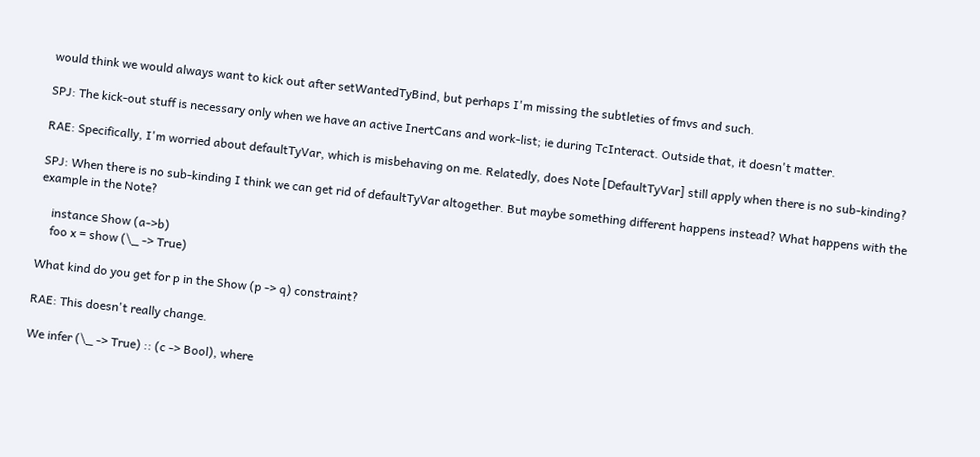would think we would always want to kick out after setWantedTyBind, but perhaps I'm missing the subtleties of fmvs and such.

SPJ: The kick-out stuff is necessary only when we have an active InertCans and work-list; ie during TcInteract. Outside that, it doesn't matter.

RAE: Specifically, I'm worried about defaultTyVar, which is misbehaving on me. Relatedly, does Note [DefaultTyVar] still apply when there is no sub-kinding?

SPJ: When there is no sub-kinding I think we can get rid of defaultTyVar altogether. But maybe something different happens instead? What happens with the example in the Note?

    instance Show (a->b)
    foo x = show (\_ -> True)

What kind do you get for p in the Show (p -> q) constraint?

RAE: This doesn't really change.

We infer (\_ -> True) :: (c -> Bool), where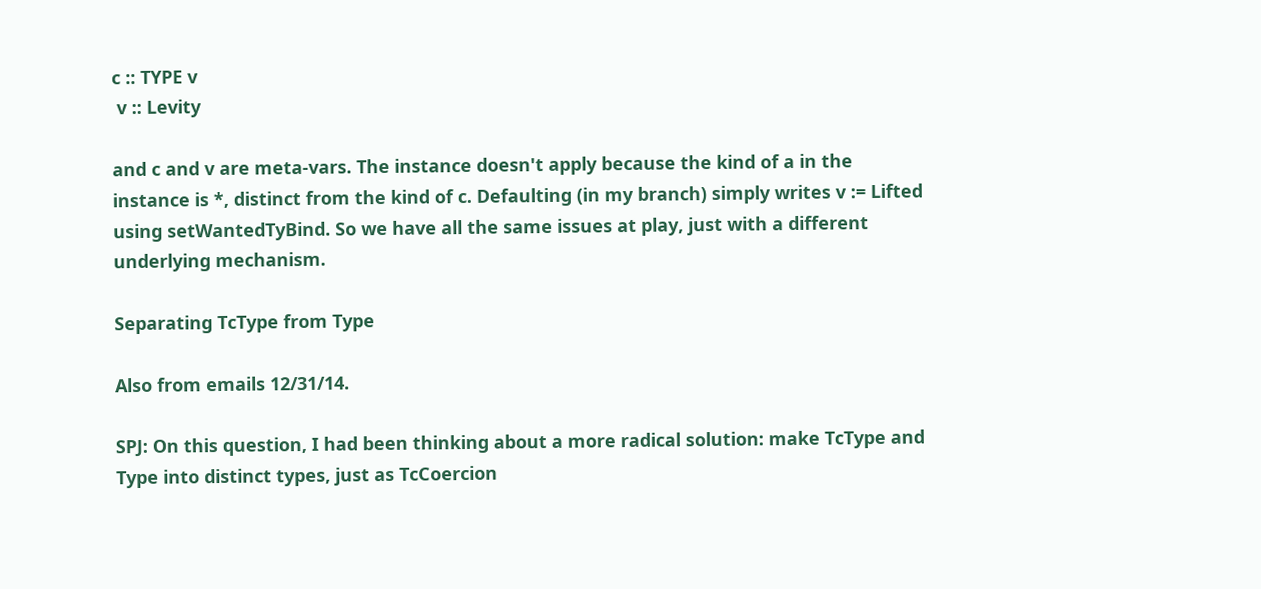c :: TYPE v
 v :: Levity

and c and v are meta-vars. The instance doesn't apply because the kind of a in the instance is *, distinct from the kind of c. Defaulting (in my branch) simply writes v := Lifted using setWantedTyBind. So we have all the same issues at play, just with a different underlying mechanism.

Separating TcType from Type

Also from emails 12/31/14.

SPJ: On this question, I had been thinking about a more radical solution: make TcType and Type into distinct types, just as TcCoercion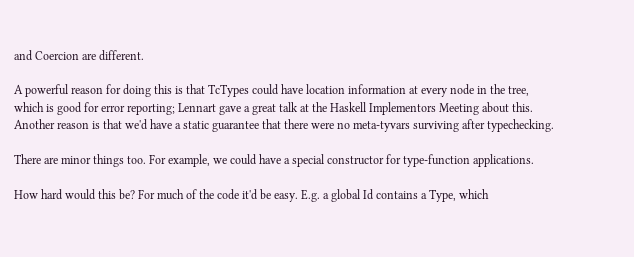and Coercion are different.

A powerful reason for doing this is that TcTypes could have location information at every node in the tree, which is good for error reporting; Lennart gave a great talk at the Haskell Implementors Meeting about this. Another reason is that we'd have a static guarantee that there were no meta-tyvars surviving after typechecking.

There are minor things too. For example, we could have a special constructor for type-function applications.

How hard would this be? For much of the code it'd be easy. E.g. a global Id contains a Type, which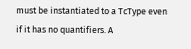must be instantiated to a TcType even if it has no quantifiers. A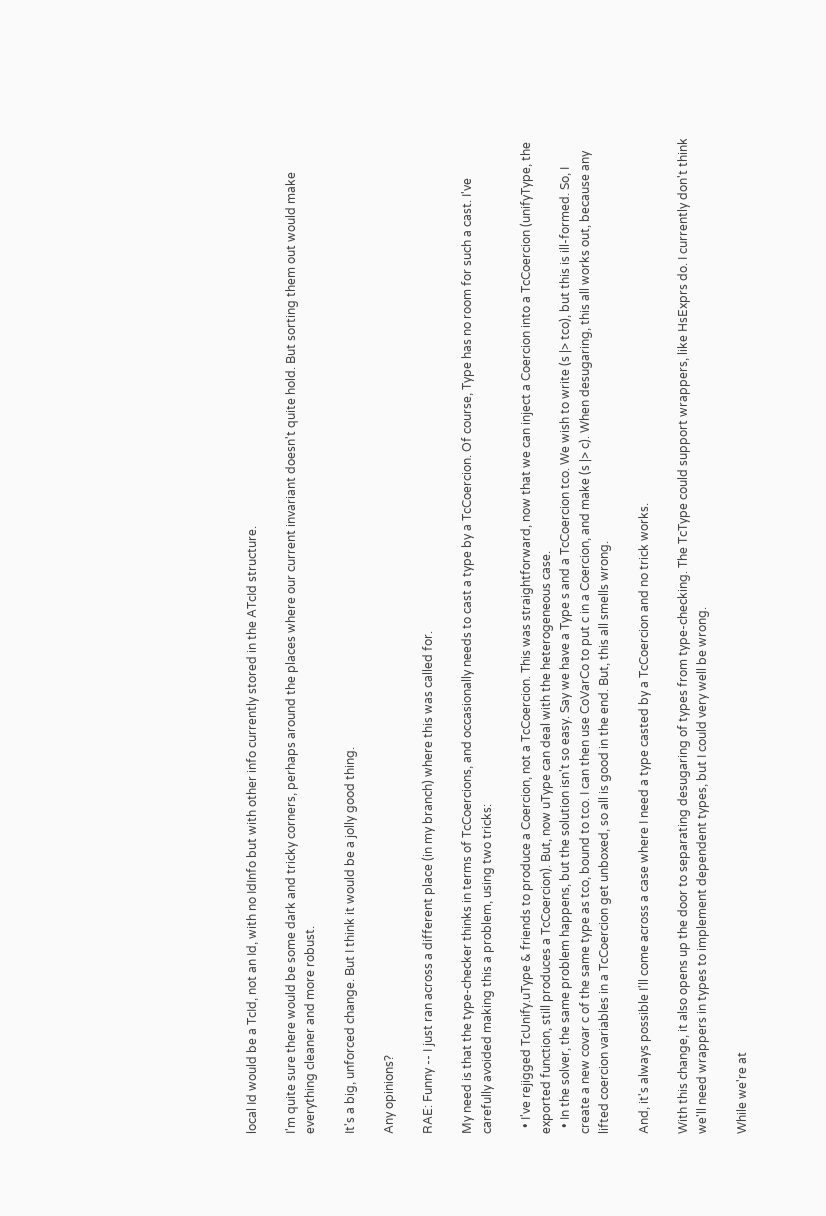local Id would be a TcId, not an Id, with no IdInfo but with other info currently stored in the ATcId structure.

I'm quite sure there would be some dark and tricky corners, perhaps around the places where our current invariant doesn't quite hold. But sorting them out would make everything cleaner and more robust.

It's a big, unforced change. But I think it would be a jolly good thing.

Any opinions?

RAE: Funny -- I just ran across a different place (in my branch) where this was called for.

My need is that the type-checker thinks in terms of TcCoercions, and occasionally needs to cast a type by a TcCoercion. Of course, Type has no room for such a cast. I've carefully avoided making this a problem, using two tricks:

  • I've rejigged TcUnify.uType & friends to produce a Coercion, not a TcCoercion. This was straightforward, now that we can inject a Coercion into a TcCoercion (unifyType, the exported function, still produces a TcCoercion). But, now uType can deal with the heterogeneous case.
  • In the solver, the same problem happens, but the solution isn't so easy. Say we have a Type s and a TcCoercion tco. We wish to write (s |> tco), but this is ill-formed. So, I create a new covar c of the same type as tco, bound to tco. I can then use CoVarCo to put c in a Coercion, and make (s |> c). When desugaring, this all works out, because any lifted coercion variables in a TcCoercion get unboxed, so all is good in the end. But, this all smells wrong.

And, it's always possible I'll come across a case where I need a type casted by a TcCoercion and no trick works.

With this change, it also opens up the door to separating desugaring of types from type-checking. The TcType could support wrappers, like HsExprs do. I currently don't think we'll need wrappers in types to implement dependent types, but I could very well be wrong.

While we're at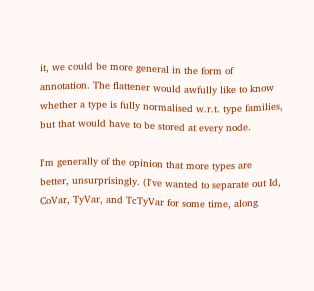it, we could be more general in the form of annotation. The flattener would awfully like to know whether a type is fully normalised w.r.t. type families, but that would have to be stored at every node.

I'm generally of the opinion that more types are better, unsurprisingly. (I've wanted to separate out Id, CoVar, TyVar, and TcTyVar for some time, along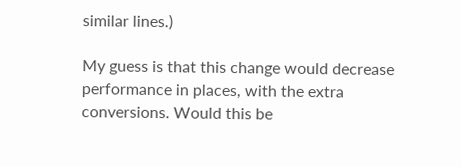similar lines.)

My guess is that this change would decrease performance in places, with the extra conversions. Would this be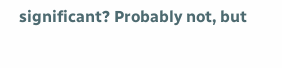significant? Probably not, but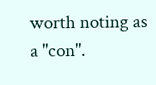worth noting as a "con".